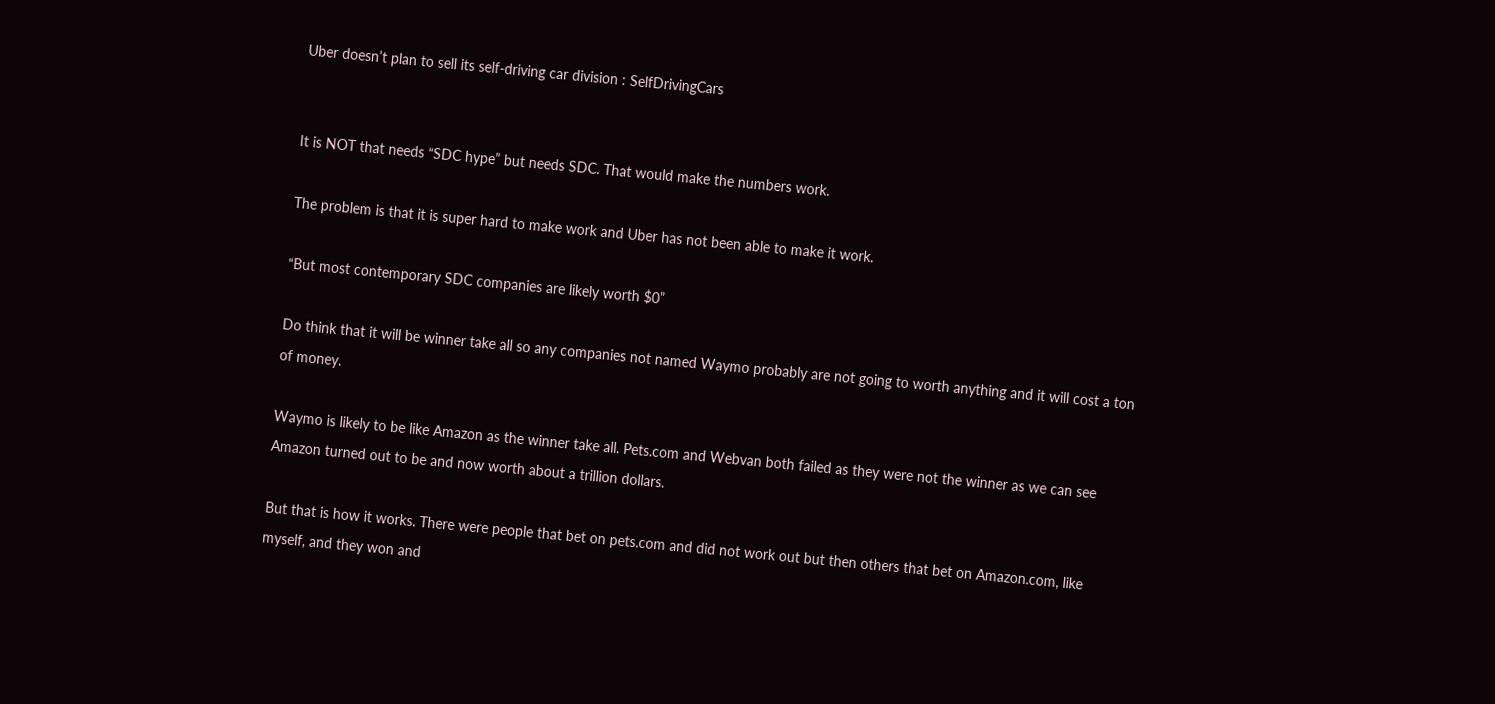Uber doesn’t plan to sell its self-driving car division : SelfDrivingCars


It is NOT that needs “SDC hype” but needs SDC. That would make the numbers work.

The problem is that it is super hard to make work and Uber has not been able to make it work.

“But most contemporary SDC companies are likely worth $0”

Do think that it will be winner take all so any companies not named Waymo probably are not going to worth anything and it will cost a ton of money.

Waymo is likely to be like Amazon as the winner take all. Pets.com and Webvan both failed as they were not the winner as we can see Amazon turned out to be and now worth about a trillion dollars.

But that is how it works. There were people that bet on pets.com and did not work out but then others that bet on Amazon.com, like myself, and they won and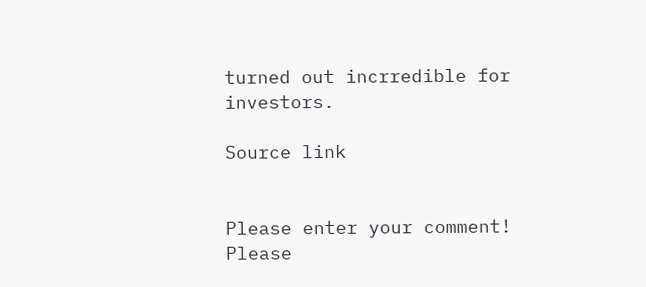turned out incrredible for investors.

Source link


Please enter your comment!
Please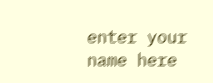enter your name here